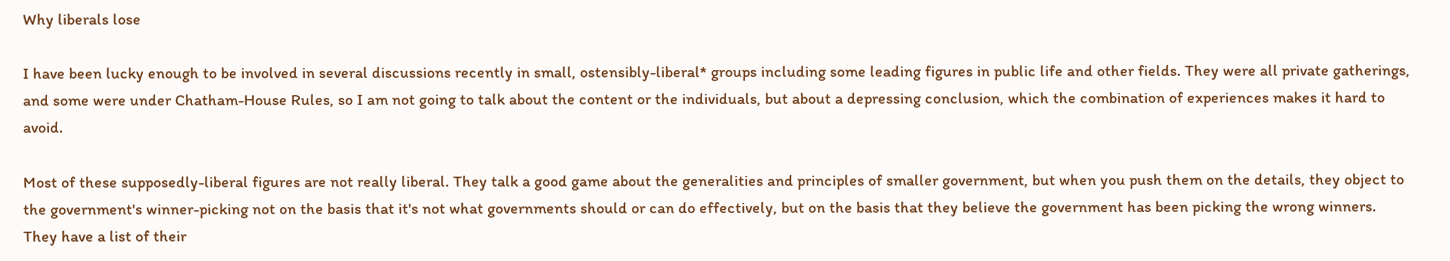Why liberals lose

I have been lucky enough to be involved in several discussions recently in small, ostensibly-liberal* groups including some leading figures in public life and other fields. They were all private gatherings, and some were under Chatham-House Rules, so I am not going to talk about the content or the individuals, but about a depressing conclusion, which the combination of experiences makes it hard to avoid.

Most of these supposedly-liberal figures are not really liberal. They talk a good game about the generalities and principles of smaller government, but when you push them on the details, they object to the government's winner-picking not on the basis that it's not what governments should or can do effectively, but on the basis that they believe the government has been picking the wrong winners. They have a list of their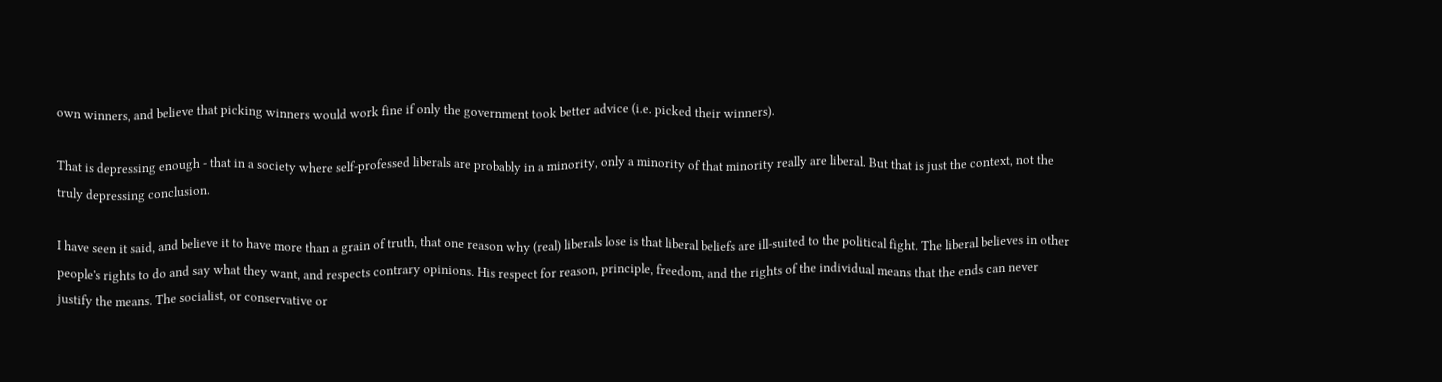own winners, and believe that picking winners would work fine if only the government took better advice (i.e. picked their winners).

That is depressing enough - that in a society where self-professed liberals are probably in a minority, only a minority of that minority really are liberal. But that is just the context, not the truly depressing conclusion.

I have seen it said, and believe it to have more than a grain of truth, that one reason why (real) liberals lose is that liberal beliefs are ill-suited to the political fight. The liberal believes in other people's rights to do and say what they want, and respects contrary opinions. His respect for reason, principle, freedom, and the rights of the individual means that the ends can never justify the means. The socialist, or conservative or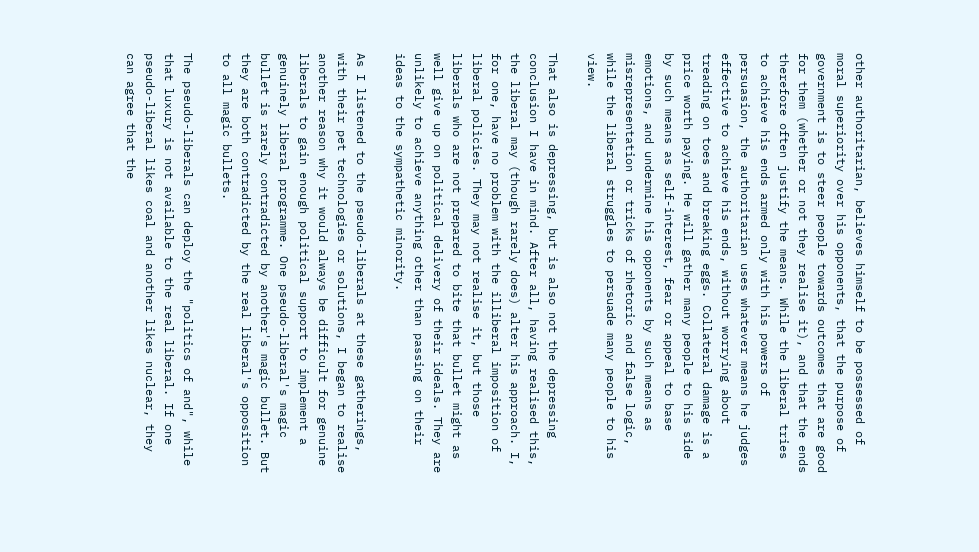other authoritarian, believes himself to be possessed of moral superiority over his opponents, that the purpose of government is to steer people towards outcomes that are good for them (whether or not they realise it), and that the ends therefore often justify the means. While the liberal tries to achieve his ends armed only with his powers of persuasion, the authoritarian uses whatever means he judges effective to achieve his ends, without worrying about treading on toes and breaking eggs. Collateral damage is a price worth paying. He will gather many people to his side by such means as self-interest, fear or appeal to base emotions, and undermine his opponents by such means as misrepresentation or tricks of rhetoric and false logic, while the liberal struggles to persuade many people to his view.

That also is depressing, but is also not the depressing conclusion I have in mind. After all, having realised this, the liberal may (though rarely does) alter his approach. I, for one, have no problem with the illiberal imposition of liberal policies. They may not realise it, but those liberals who are not prepared to bite that bullet might as well give up on political delivery of their ideals. They are unlikely to achieve anything other than passing on their ideas to the sympathetic minority.

As I listened to the pseudo-liberals at these gatherings, with their pet technologies or solutions, I began to realise another reason why it would always be difficult for genuine liberals to gain enough political support to implement a genuinely liberal programme. One pseudo-liberal's magic bullet is rarely contradicted by another's magic bullet. But they are both contradicted by the real liberal's opposition to all magic bullets.

The pseudo-liberals can deploy the "politics of and", while that luxury is not available to the real liberal. If one pseudo-liberal likes coal and another likes nuclear, they can agree that the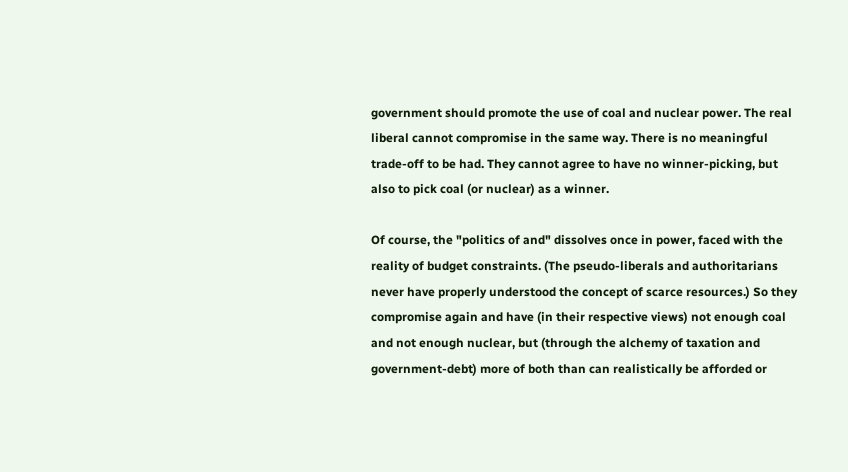government should promote the use of coal and nuclear power. The real liberal cannot compromise in the same way. There is no meaningful trade-off to be had. They cannot agree to have no winner-picking, but also to pick coal (or nuclear) as a winner.

Of course, the "politics of and" dissolves once in power, faced with the reality of budget constraints. (The pseudo-liberals and authoritarians never have properly understood the concept of scarce resources.) So they compromise again and have (in their respective views) not enough coal and not enough nuclear, but (through the alchemy of taxation and government-debt) more of both than can realistically be afforded or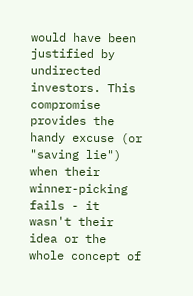would have been justified by undirected investors. This compromise provides the handy excuse (or "saving lie") when their winner-picking fails - it wasn't their idea or the whole concept of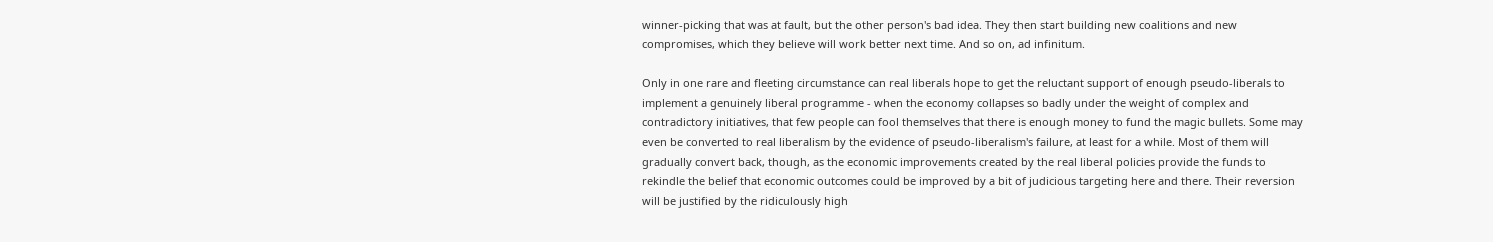winner-picking that was at fault, but the other person's bad idea. They then start building new coalitions and new compromises, which they believe will work better next time. And so on, ad infinitum.

Only in one rare and fleeting circumstance can real liberals hope to get the reluctant support of enough pseudo-liberals to implement a genuinely liberal programme - when the economy collapses so badly under the weight of complex and contradictory initiatives, that few people can fool themselves that there is enough money to fund the magic bullets. Some may even be converted to real liberalism by the evidence of pseudo-liberalism's failure, at least for a while. Most of them will gradually convert back, though, as the economic improvements created by the real liberal policies provide the funds to rekindle the belief that economic outcomes could be improved by a bit of judicious targeting here and there. Their reversion will be justified by the ridiculously high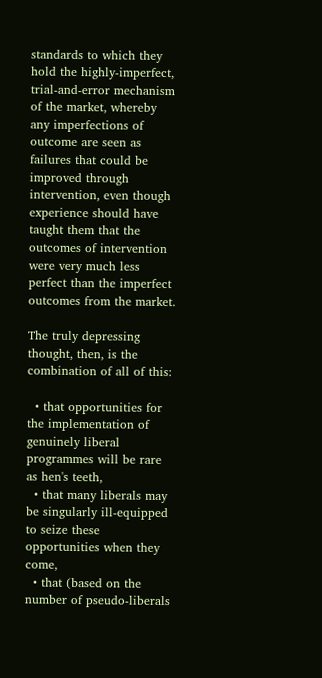standards to which they hold the highly-imperfect, trial-and-error mechanism of the market, whereby any imperfections of outcome are seen as failures that could be improved through intervention, even though experience should have taught them that the outcomes of intervention were very much less perfect than the imperfect outcomes from the market.

The truly depressing thought, then, is the combination of all of this:

  • that opportunities for the implementation of genuinely liberal programmes will be rare as hen's teeth,
  • that many liberals may be singularly ill-equipped to seize these opportunities when they come,
  • that (based on the number of pseudo-liberals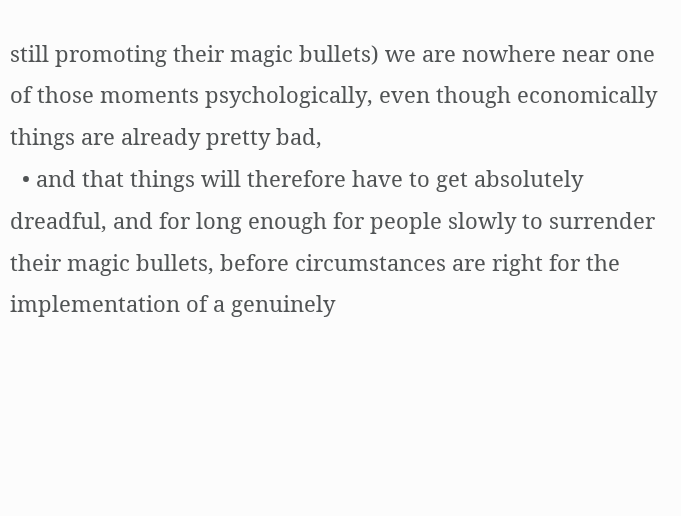still promoting their magic bullets) we are nowhere near one of those moments psychologically, even though economically things are already pretty bad,
  • and that things will therefore have to get absolutely dreadful, and for long enough for people slowly to surrender their magic bullets, before circumstances are right for the implementation of a genuinely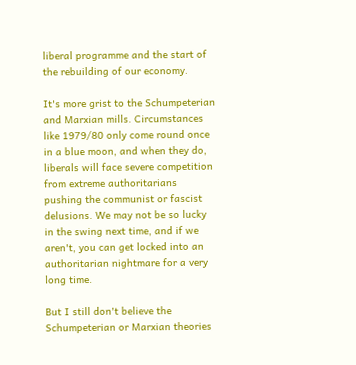liberal programme and the start of the rebuilding of our economy.

It's more grist to the Schumpeterian and Marxian mills. Circumstances like 1979/80 only come round once in a blue moon, and when they do, liberals will face severe competition from extreme authoritarians pushing the communist or fascist delusions. We may not be so lucky in the swing next time, and if we aren't, you can get locked into an authoritarian nightmare for a very long time.

But I still don't believe the Schumpeterian or Marxian theories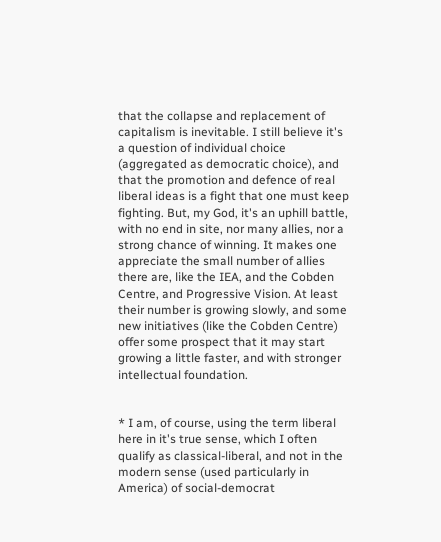that the collapse and replacement of capitalism is inevitable. I still believe it's a question of individual choice (aggregated as democratic choice), and that the promotion and defence of real liberal ideas is a fight that one must keep fighting. But, my God, it's an uphill battle, with no end in site, nor many allies, nor a strong chance of winning. It makes one appreciate the small number of allies there are, like the IEA, and the Cobden Centre, and Progressive Vision. At least their number is growing slowly, and some new initiatives (like the Cobden Centre) offer some prospect that it may start growing a little faster, and with stronger intellectual foundation.


* I am, of course, using the term liberal here in it's true sense, which I often qualify as classical-liberal, and not in the modern sense (used particularly in America) of social-democrat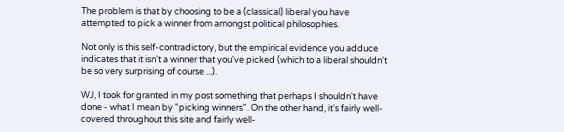The problem is that by choosing to be a (classical) liberal you have attempted to pick a winner from amongst political philosophies.

Not only is this self-contradictory, but the empirical evidence you adduce indicates that it isn't a winner that you've picked (which to a liberal shouldn't be so very surprising of course ...).

WJ, I took for granted in my post something that perhaps I shouldn't have done - what I mean by "picking winners". On the other hand, it's fairly well-covered throughout this site and fairly well-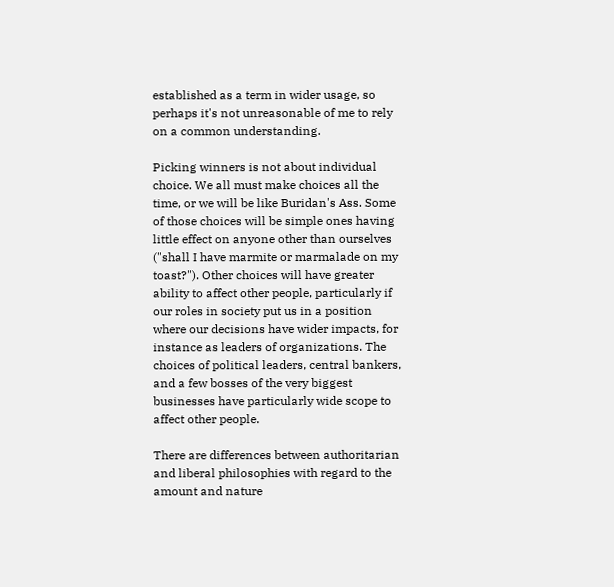established as a term in wider usage, so perhaps it's not unreasonable of me to rely on a common understanding.

Picking winners is not about individual choice. We all must make choices all the time, or we will be like Buridan's Ass. Some of those choices will be simple ones having little effect on anyone other than ourselves ("shall I have marmite or marmalade on my toast?"). Other choices will have greater ability to affect other people, particularly if our roles in society put us in a position where our decisions have wider impacts, for instance as leaders of organizations. The choices of political leaders, central bankers, and a few bosses of the very biggest businesses have particularly wide scope to affect other people.

There are differences between authoritarian and liberal philosophies with regard to the amount and nature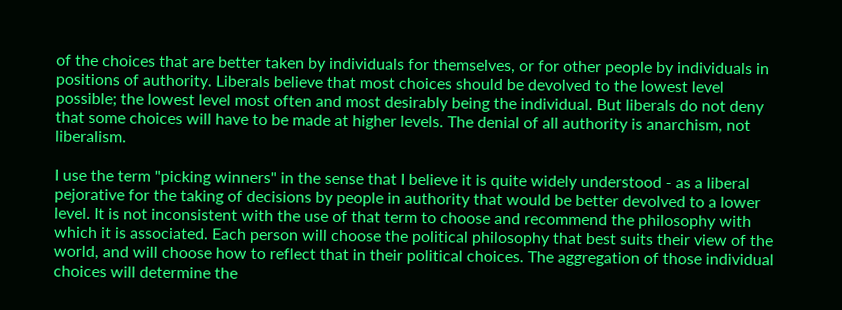of the choices that are better taken by individuals for themselves, or for other people by individuals in positions of authority. Liberals believe that most choices should be devolved to the lowest level possible; the lowest level most often and most desirably being the individual. But liberals do not deny that some choices will have to be made at higher levels. The denial of all authority is anarchism, not liberalism.

I use the term "picking winners" in the sense that I believe it is quite widely understood - as a liberal pejorative for the taking of decisions by people in authority that would be better devolved to a lower level. It is not inconsistent with the use of that term to choose and recommend the philosophy with which it is associated. Each person will choose the political philosophy that best suits their view of the world, and will choose how to reflect that in their political choices. The aggregation of those individual choices will determine the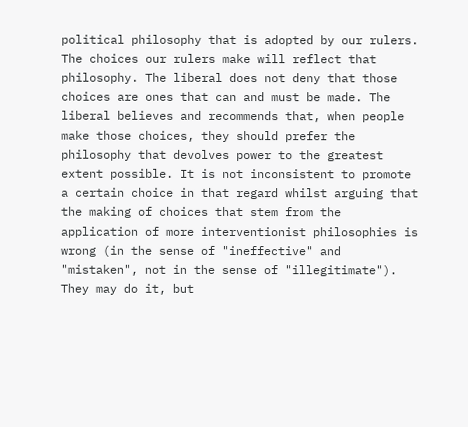political philosophy that is adopted by our rulers. The choices our rulers make will reflect that philosophy. The liberal does not deny that those choices are ones that can and must be made. The liberal believes and recommends that, when people make those choices, they should prefer the philosophy that devolves power to the greatest extent possible. It is not inconsistent to promote a certain choice in that regard whilst arguing that the making of choices that stem from the application of more interventionist philosophies is wrong (in the sense of "ineffective" and "mistaken", not in the sense of "illegitimate"). They may do it, but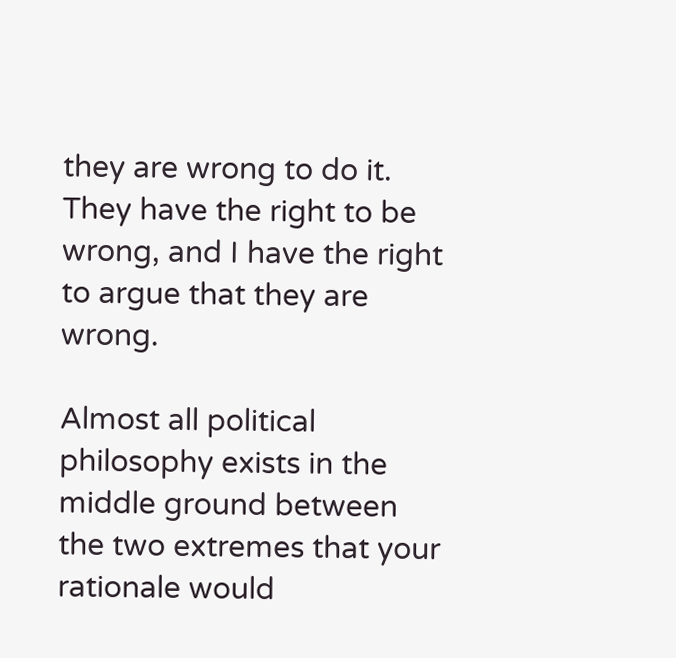they are wrong to do it. They have the right to be wrong, and I have the right to argue that they are wrong.

Almost all political philosophy exists in the middle ground between the two extremes that your rationale would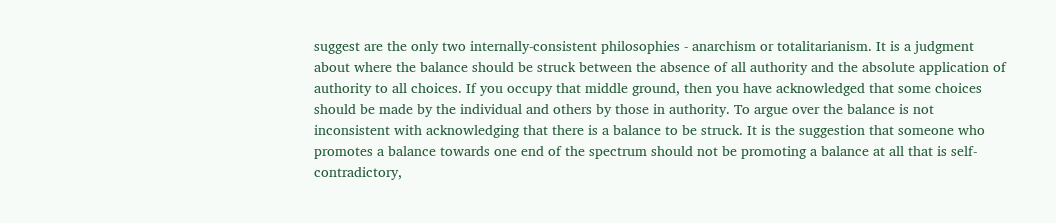suggest are the only two internally-consistent philosophies - anarchism or totalitarianism. It is a judgment about where the balance should be struck between the absence of all authority and the absolute application of authority to all choices. If you occupy that middle ground, then you have acknowledged that some choices should be made by the individual and others by those in authority. To argue over the balance is not inconsistent with acknowledging that there is a balance to be struck. It is the suggestion that someone who promotes a balance towards one end of the spectrum should not be promoting a balance at all that is self-contradictory,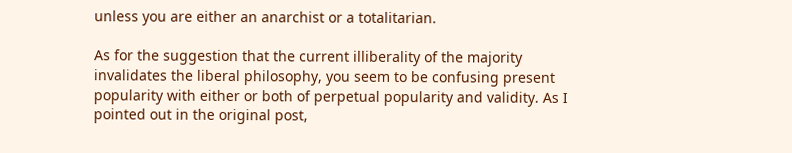unless you are either an anarchist or a totalitarian.

As for the suggestion that the current illiberality of the majority invalidates the liberal philosophy, you seem to be confusing present popularity with either or both of perpetual popularity and validity. As I pointed out in the original post,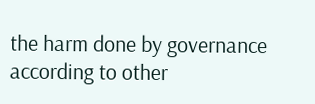the harm done by governance according to other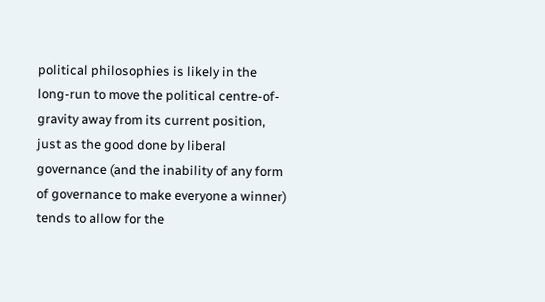political philosophies is likely in the long-run to move the political centre-of-gravity away from its current position, just as the good done by liberal governance (and the inability of any form of governance to make everyone a winner) tends to allow for the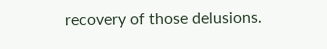recovery of those delusions.